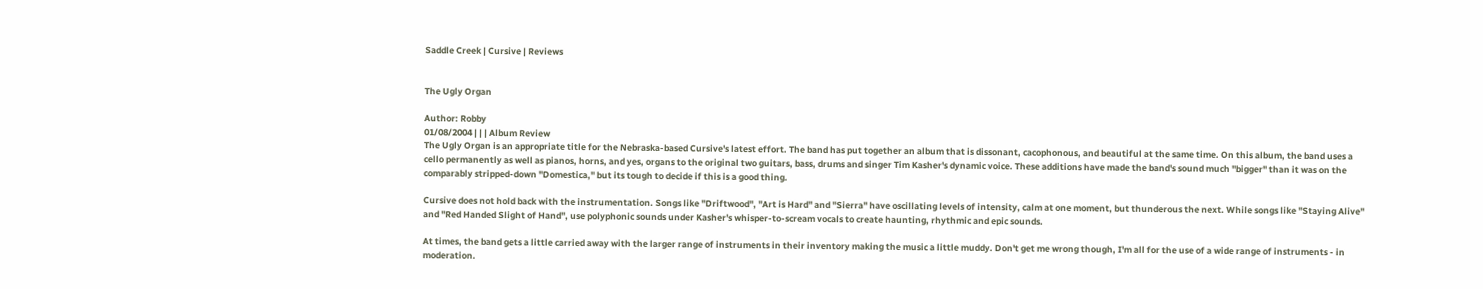Saddle Creek | Cursive | Reviews


The Ugly Organ

Author: Robby
01/08/2004 | | | Album Review
The Ugly Organ is an appropriate title for the Nebraska-based Cursive's latest effort. The band has put together an album that is dissonant, cacophonous, and beautiful at the same time. On this album, the band uses a cello permanently as well as pianos, horns, and yes, organs to the original two guitars, bass, drums and singer Tim Kasher's dynamic voice. These additions have made the band's sound much "bigger" than it was on the comparably stripped-down "Domestica," but its tough to decide if this is a good thing.

Cursive does not hold back with the instrumentation. Songs like "Driftwood", "Art is Hard" and "Sierra" have oscillating levels of intensity, calm at one moment, but thunderous the next. While songs like "Staying Alive" and "Red Handed Slight of Hand", use polyphonic sounds under Kasher's whisper-to-scream vocals to create haunting, rhythmic and epic sounds.

At times, the band gets a little carried away with the larger range of instruments in their inventory making the music a little muddy. Don't get me wrong though, I'm all for the use of a wide range of instruments - in moderation.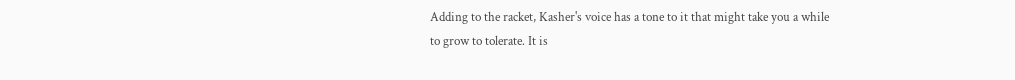Adding to the racket, Kasher's voice has a tone to it that might take you a while to grow to tolerate. It is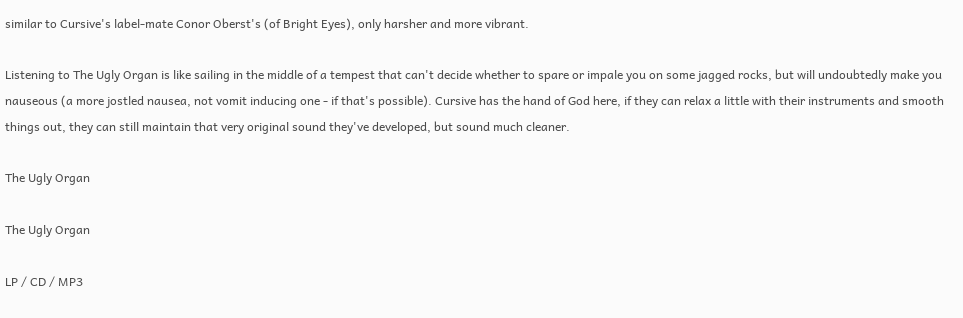similar to Cursive's label-mate Conor Oberst's (of Bright Eyes), only harsher and more vibrant.

Listening to The Ugly Organ is like sailing in the middle of a tempest that can't decide whether to spare or impale you on some jagged rocks, but will undoubtedly make you nauseous (a more jostled nausea, not vomit inducing one - if that's possible). Cursive has the hand of God here, if they can relax a little with their instruments and smooth things out, they can still maintain that very original sound they've developed, but sound much cleaner.

The Ugly Organ

The Ugly Organ

LP / CD / MP3